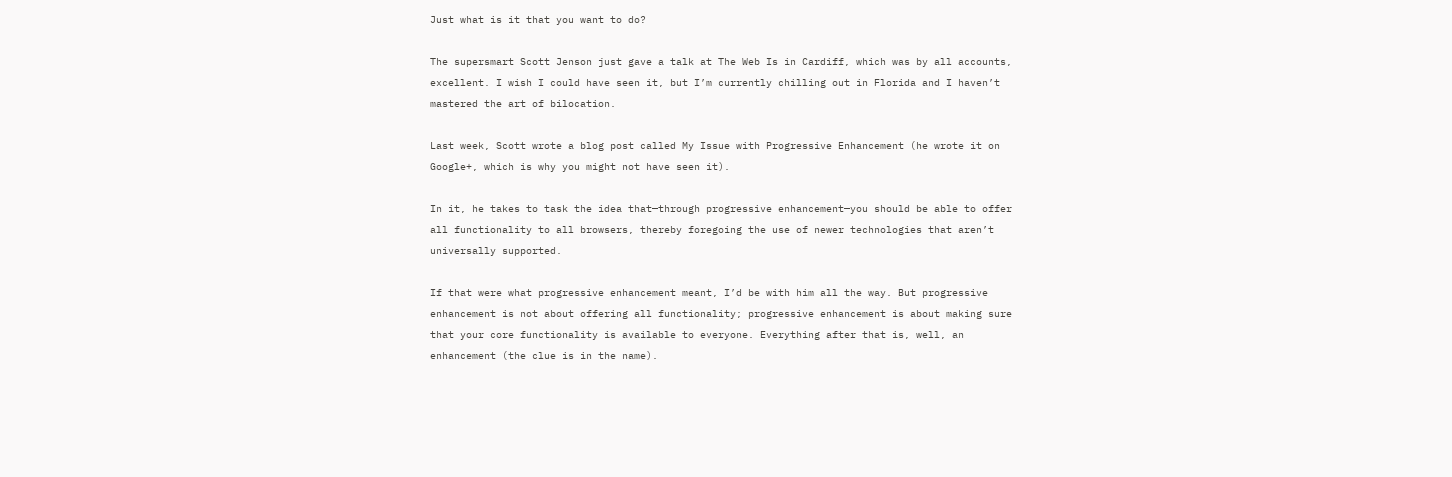Just what is it that you want to do?

The supersmart Scott Jenson just gave a talk at The Web Is in Cardiff, which was by all accounts, excellent. I wish I could have seen it, but I’m currently chilling out in Florida and I haven’t mastered the art of bilocation.

Last week, Scott wrote a blog post called My Issue with Progressive Enhancement (he wrote it on Google+, which is why you might not have seen it).

In it, he takes to task the idea that—through progressive enhancement—you should be able to offer all functionality to all browsers, thereby foregoing the use of newer technologies that aren’t universally supported.

If that were what progressive enhancement meant, I’d be with him all the way. But progressive enhancement is not about offering all functionality; progressive enhancement is about making sure that your core functionality is available to everyone. Everything after that is, well, an enhancement (the clue is in the name).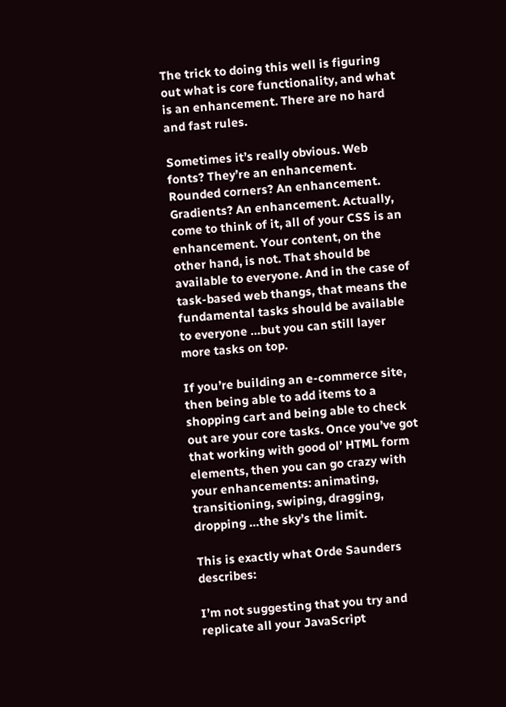The trick to doing this well is figuring out what is core functionality, and what is an enhancement. There are no hard and fast rules.

Sometimes it’s really obvious. Web fonts? They’re an enhancement. Rounded corners? An enhancement. Gradients? An enhancement. Actually, come to think of it, all of your CSS is an enhancement. Your content, on the other hand, is not. That should be available to everyone. And in the case of task-based web thangs, that means the fundamental tasks should be available to everyone …but you can still layer more tasks on top.

If you’re building an e-commerce site, then being able to add items to a shopping cart and being able to check out are your core tasks. Once you’ve got that working with good ol’ HTML form elements, then you can go crazy with your enhancements: animating, transitioning, swiping, dragging, dropping …the sky’s the limit.

This is exactly what Orde Saunders describes:

I’m not suggesting that you try and replicate all your JavaScript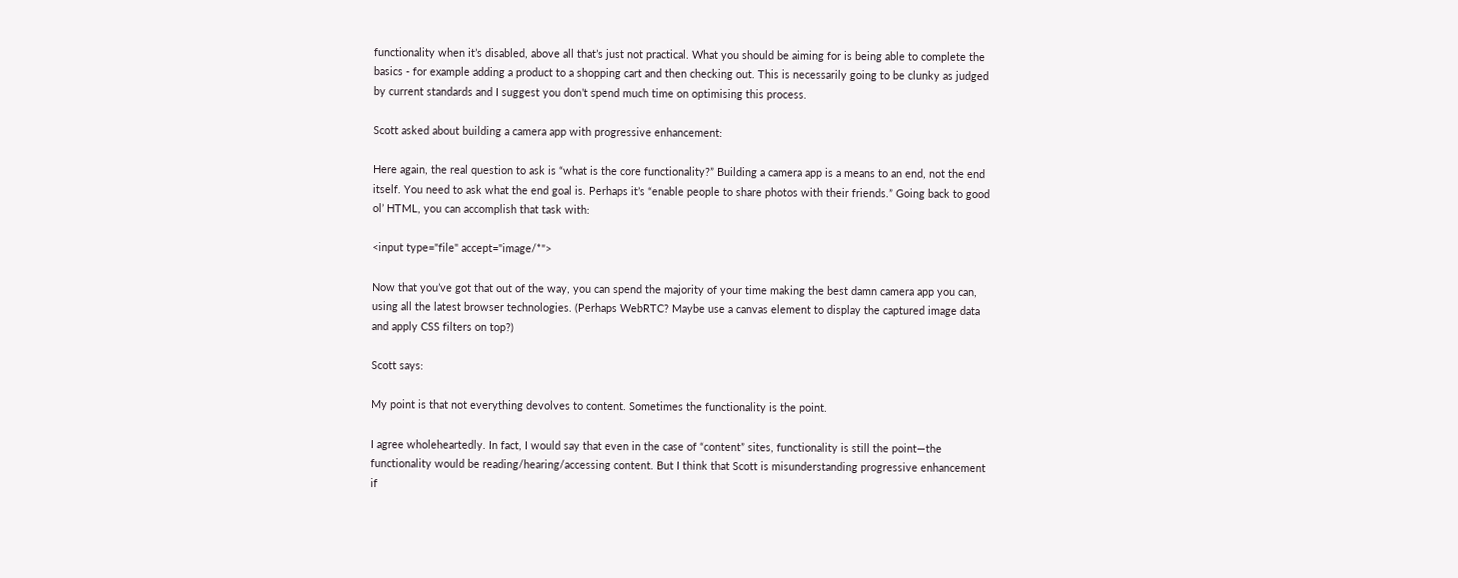functionality when it’s disabled, above all that’s just not practical. What you should be aiming for is being able to complete the basics - for example adding a product to a shopping cart and then checking out. This is necessarily going to be clunky as judged by current standards and I suggest you don’t spend much time on optimising this process.

Scott asked about building a camera app with progressive enhancement:

Here again, the real question to ask is “what is the core functionality?” Building a camera app is a means to an end, not the end itself. You need to ask what the end goal is. Perhaps it’s “enable people to share photos with their friends.” Going back to good ol’ HTML, you can accomplish that task with:

<input type="file" accept="image/*">

Now that you’ve got that out of the way, you can spend the majority of your time making the best damn camera app you can, using all the latest browser technologies. (Perhaps WebRTC? Maybe use a canvas element to display the captured image data and apply CSS filters on top?)

Scott says:

My point is that not everything devolves to content. Sometimes the functionality is the point.

I agree wholeheartedly. In fact, I would say that even in the case of “content” sites, functionality is still the point—the functionality would be reading/hearing/accessing content. But I think that Scott is misunderstanding progressive enhancement if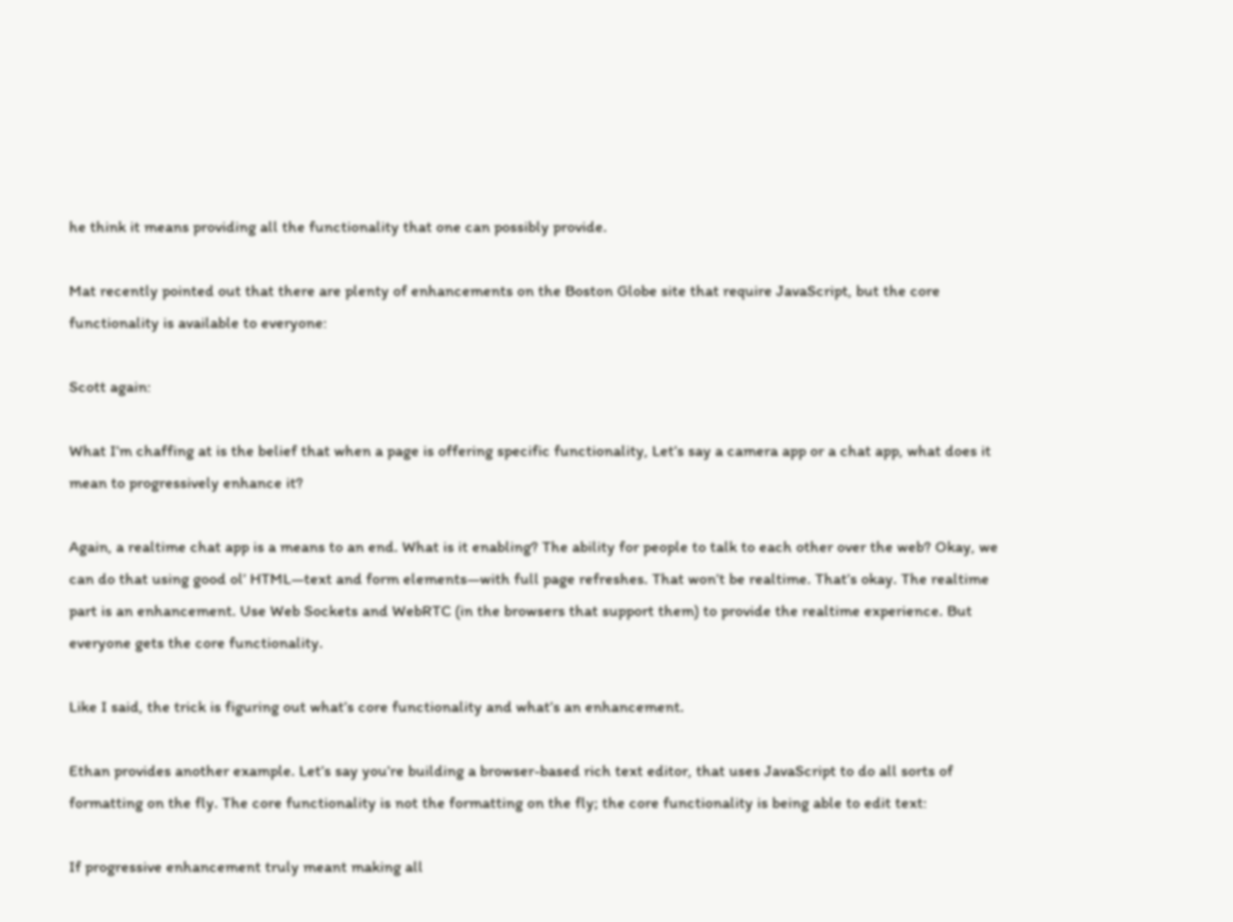he think it means providing all the functionality that one can possibly provide.

Mat recently pointed out that there are plenty of enhancements on the Boston Globe site that require JavaScript, but the core functionality is available to everyone:

Scott again:

What I’m chaffing at is the belief that when a page is offering specific functionality, Let’s say a camera app or a chat app, what does it mean to progressively enhance it?

Again, a realtime chat app is a means to an end. What is it enabling? The ability for people to talk to each other over the web? Okay, we can do that using good ol’ HTML—text and form elements—with full page refreshes. That won’t be realtime. That’s okay. The realtime part is an enhancement. Use Web Sockets and WebRTC (in the browsers that support them) to provide the realtime experience. But everyone gets the core functionality.

Like I said, the trick is figuring out what’s core functionality and what’s an enhancement.

Ethan provides another example. Let’s say you’re building a browser-based rich text editor, that uses JavaScript to do all sorts of formatting on the fly. The core functionality is not the formatting on the fly; the core functionality is being able to edit text:

If progressive enhancement truly meant making all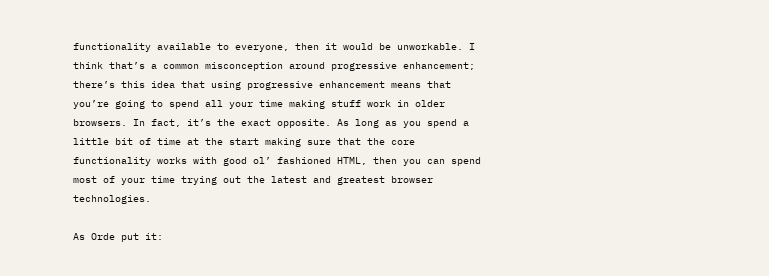functionality available to everyone, then it would be unworkable. I think that’s a common misconception around progressive enhancement; there’s this idea that using progressive enhancement means that you’re going to spend all your time making stuff work in older browsers. In fact, it’s the exact opposite. As long as you spend a little bit of time at the start making sure that the core functionality works with good ol’ fashioned HTML, then you can spend most of your time trying out the latest and greatest browser technologies.

As Orde put it: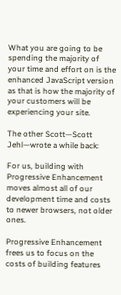What you are going to be spending the majority of your time and effort on is the enhanced JavaScript version as that is how the majority of your customers will be experiencing your site.

The other Scott—Scott Jehl—wrote a while back:

For us, building with Progressive Enhancement moves almost all of our development time and costs to newer browsers, not older ones.

Progressive Enhancement frees us to focus on the costs of building features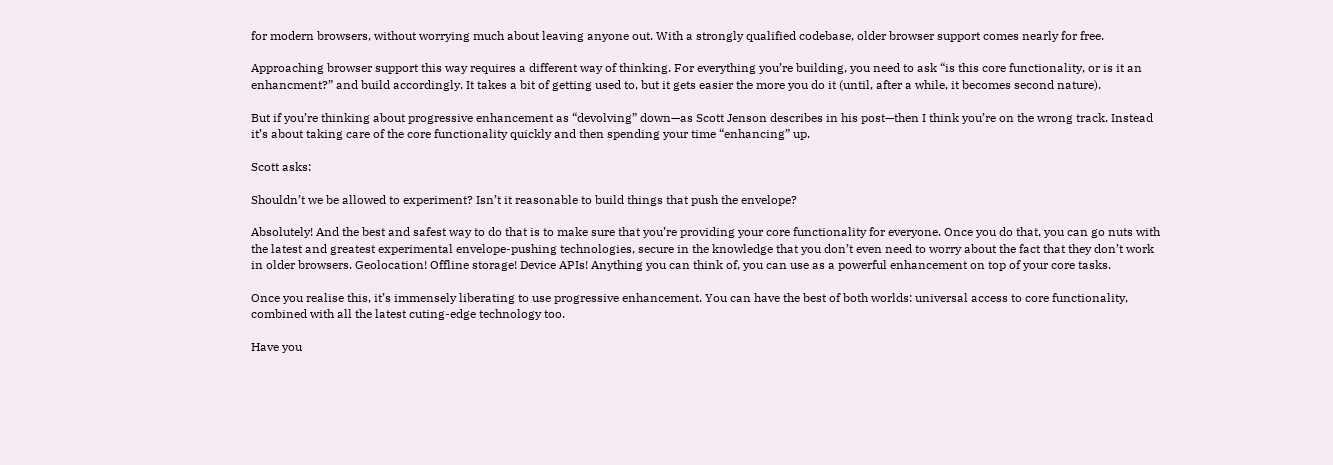for modern browsers, without worrying much about leaving anyone out. With a strongly qualified codebase, older browser support comes nearly for free.

Approaching browser support this way requires a different way of thinking. For everything you’re building, you need to ask “is this core functionality, or is it an enhancment?” and build accordingly. It takes a bit of getting used to, but it gets easier the more you do it (until, after a while, it becomes second nature).

But if you’re thinking about progressive enhancement as “devolving” down—as Scott Jenson describes in his post—then I think you’re on the wrong track. Instead it’s about taking care of the core functionality quickly and then spending your time “enhancing” up.

Scott asks:

Shouldn’t we be allowed to experiment? Isn’t it reasonable to build things that push the envelope?

Absolutely! And the best and safest way to do that is to make sure that you’re providing your core functionality for everyone. Once you do that, you can go nuts with the latest and greatest experimental envelope-pushing technologies, secure in the knowledge that you don’t even need to worry about the fact that they don’t work in older browsers. Geolocation! Offline storage! Device APIs! Anything you can think of, you can use as a powerful enhancement on top of your core tasks.

Once you realise this, it’s immensely liberating to use progressive enhancement. You can have the best of both worlds: universal access to core functionality, combined with all the latest cuting-edge technology too.

Have you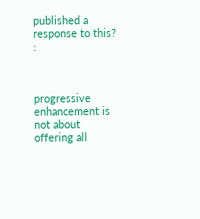published a response to this? :



progressive enhancement is not about offering all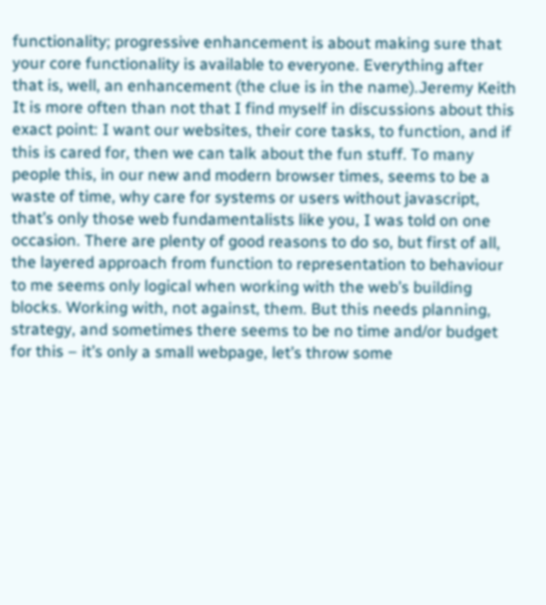functionality; progressive enhancement is about making sure that your core functionality is available to everyone. Everything after that is, well, an enhancement (the clue is in the name).Jeremy Keith It is more often than not that I find myself in discussions about this exact point: I want our websites, their core tasks, to function, and if this is cared for, then we can talk about the fun stuff. To many people this, in our new and modern browser times, seems to be a waste of time, why care for systems or users without javascript, that’s only those web fundamentalists like you, I was told on one occasion. There are plenty of good reasons to do so, but first of all, the layered approach from function to representation to behaviour to me seems only logical when working with the web’s building blocks. Working with, not against, them. But this needs planning, strategy, and sometimes there seems to be no time and/or budget for this – it’s only a small webpage, let’s throw some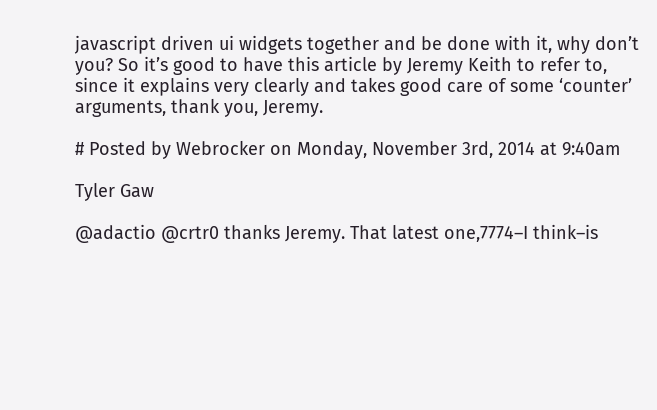javascript driven ui widgets together and be done with it, why don’t you? So it’s good to have this article by Jeremy Keith to refer to, since it explains very clearly and takes good care of some ‘counter’ arguments, thank you, Jeremy.

# Posted by Webrocker on Monday, November 3rd, 2014 at 9:40am

Tyler Gaw

@adactio @crtr0 thanks Jeremy. That latest one,7774–I think–is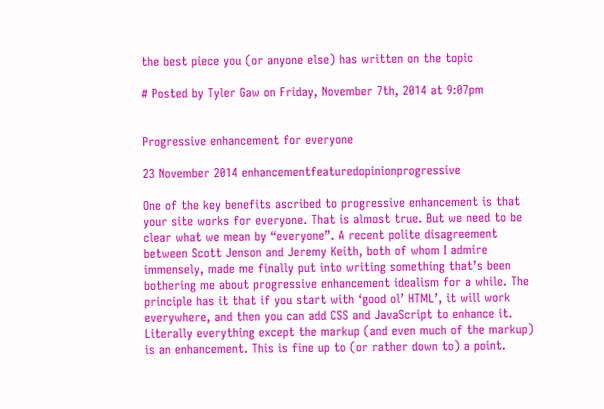the best piece you (or anyone else) has written on the topic

# Posted by Tyler Gaw on Friday, November 7th, 2014 at 9:07pm


Progressive enhancement for everyone

23 November 2014 enhancementfeaturedopinionprogressive

One of the key benefits ascribed to progressive enhancement is that your site works for everyone. That is almost true. But we need to be clear what we mean by “everyone”. A recent polite disagreement between Scott Jenson and Jeremy Keith, both of whom I admire immensely, made me finally put into writing something that’s been bothering me about progressive enhancement idealism for a while. The principle has it that if you start with ‘good ol’ HTML’, it will work everywhere, and then you can add CSS and JavaScript to enhance it. Literally everything except the markup (and even much of the markup) is an enhancement. This is fine up to (or rather down to) a point.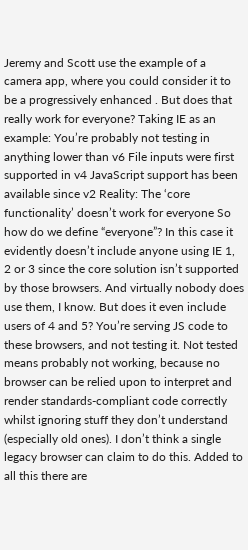Jeremy and Scott use the example of a camera app, where you could consider it to be a progressively enhanced . But does that really work for everyone? Taking IE as an example: You’re probably not testing in anything lower than v6 File inputs were first supported in v4 JavaScript support has been available since v2 Reality: The ‘core functionality’ doesn’t work for everyone So how do we define “everyone”? In this case it evidently doesn’t include anyone using IE 1, 2 or 3 since the core solution isn’t supported by those browsers. And virtually nobody does use them, I know. But does it even include users of 4 and 5? You’re serving JS code to these browsers, and not testing it. Not tested means probably not working, because no browser can be relied upon to interpret and render standards-compliant code correctly whilst ignoring stuff they don’t understand (especially old ones). I don’t think a single legacy browser can claim to do this. Added to all this there are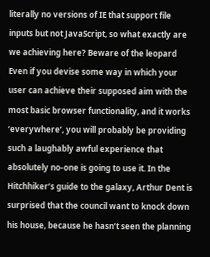literally no versions of IE that support file inputs but not JavaScript, so what exactly are we achieving here? Beware of the leopard Even if you devise some way in which your user can achieve their supposed aim with the most basic browser functionality, and it works ‘everywhere’, you will probably be providing such a laughably awful experience that absolutely no-one is going to use it. In the Hitchhiker’s guide to the galaxy, Arthur Dent is surprised that the council want to knock down his house, because he hasn’t seen the planning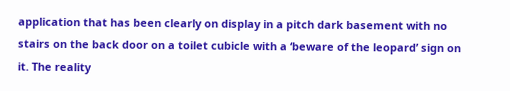application that has been clearly on display in a pitch dark basement with no stairs on the back door on a toilet cubicle with a ‘beware of the leopard’ sign on it. The reality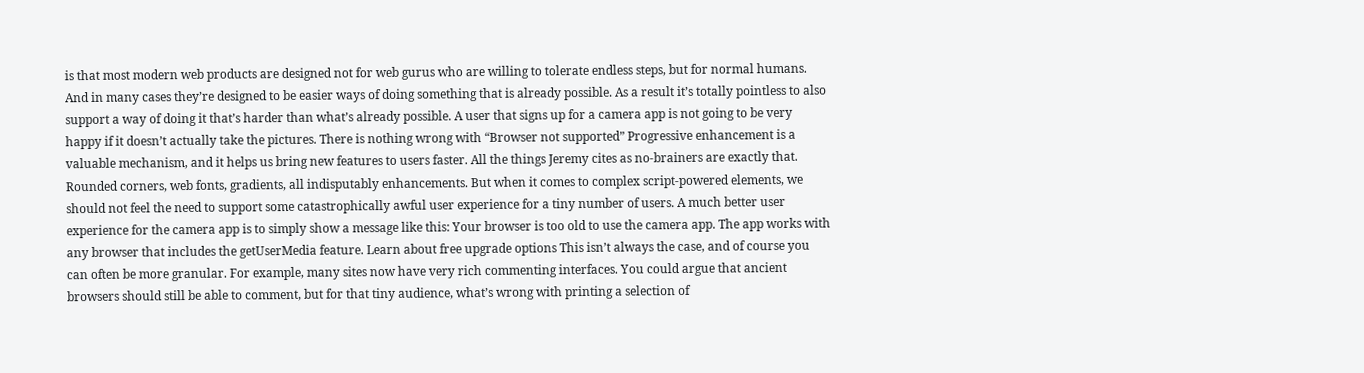is that most modern web products are designed not for web gurus who are willing to tolerate endless steps, but for normal humans. And in many cases they’re designed to be easier ways of doing something that is already possible. As a result it’s totally pointless to also support a way of doing it that’s harder than what’s already possible. A user that signs up for a camera app is not going to be very happy if it doesn’t actually take the pictures. There is nothing wrong with “Browser not supported” Progressive enhancement is a valuable mechanism, and it helps us bring new features to users faster. All the things Jeremy cites as no-brainers are exactly that. Rounded corners, web fonts, gradients, all indisputably enhancements. But when it comes to complex script-powered elements, we should not feel the need to support some catastrophically awful user experience for a tiny number of users. A much better user experience for the camera app is to simply show a message like this: Your browser is too old to use the camera app. The app works with any browser that includes the getUserMedia feature. Learn about free upgrade options This isn’t always the case, and of course you can often be more granular. For example, many sites now have very rich commenting interfaces. You could argue that ancient browsers should still be able to comment, but for that tiny audience, what’s wrong with printing a selection of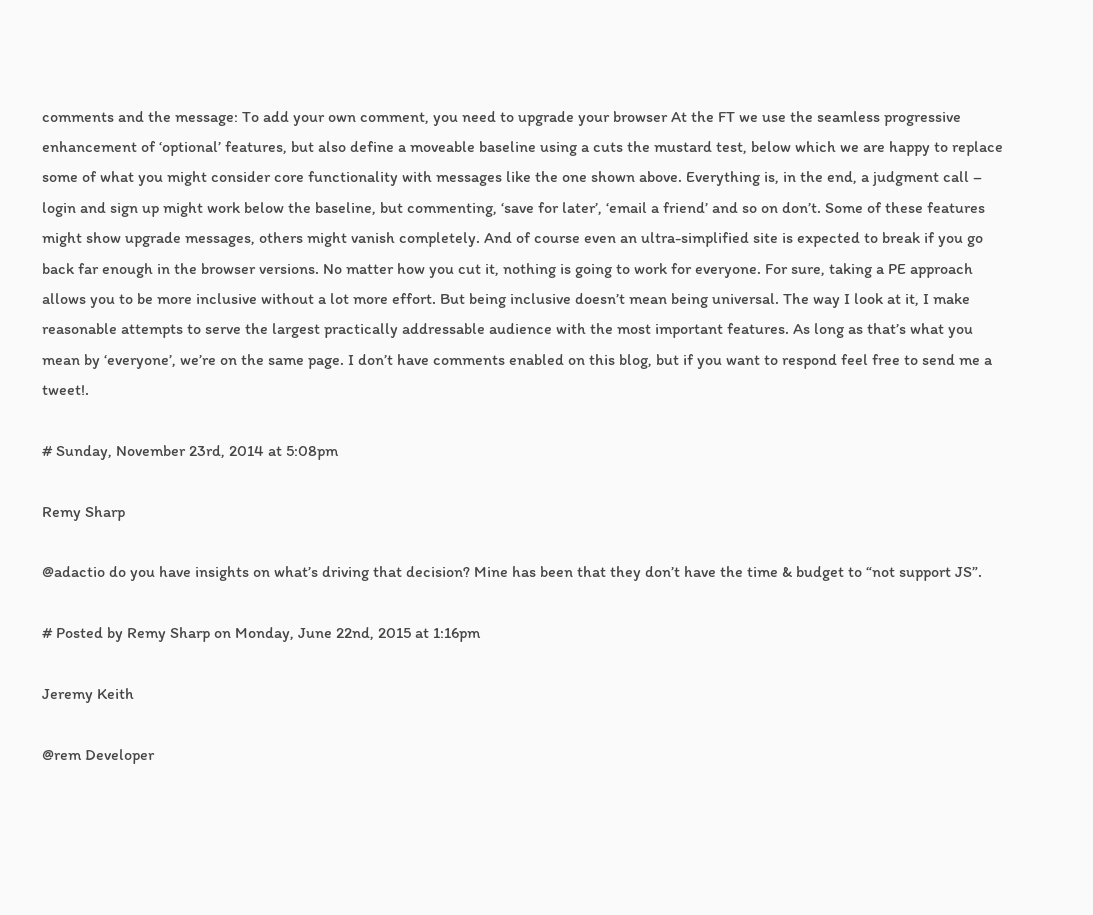comments and the message: To add your own comment, you need to upgrade your browser At the FT we use the seamless progressive enhancement of ‘optional’ features, but also define a moveable baseline using a cuts the mustard test, below which we are happy to replace some of what you might consider core functionality with messages like the one shown above. Everything is, in the end, a judgment call – login and sign up might work below the baseline, but commenting, ‘save for later’, ‘email a friend’ and so on don’t. Some of these features might show upgrade messages, others might vanish completely. And of course even an ultra-simplified site is expected to break if you go back far enough in the browser versions. No matter how you cut it, nothing is going to work for everyone. For sure, taking a PE approach allows you to be more inclusive without a lot more effort. But being inclusive doesn’t mean being universal. The way I look at it, I make reasonable attempts to serve the largest practically addressable audience with the most important features. As long as that’s what you mean by ‘everyone’, we’re on the same page. I don’t have comments enabled on this blog, but if you want to respond feel free to send me a tweet!.

# Sunday, November 23rd, 2014 at 5:08pm

Remy Sharp

@adactio do you have insights on what’s driving that decision? Mine has been that they don’t have the time & budget to “not support JS”.

# Posted by Remy Sharp on Monday, June 22nd, 2015 at 1:16pm

Jeremy Keith

@rem Developer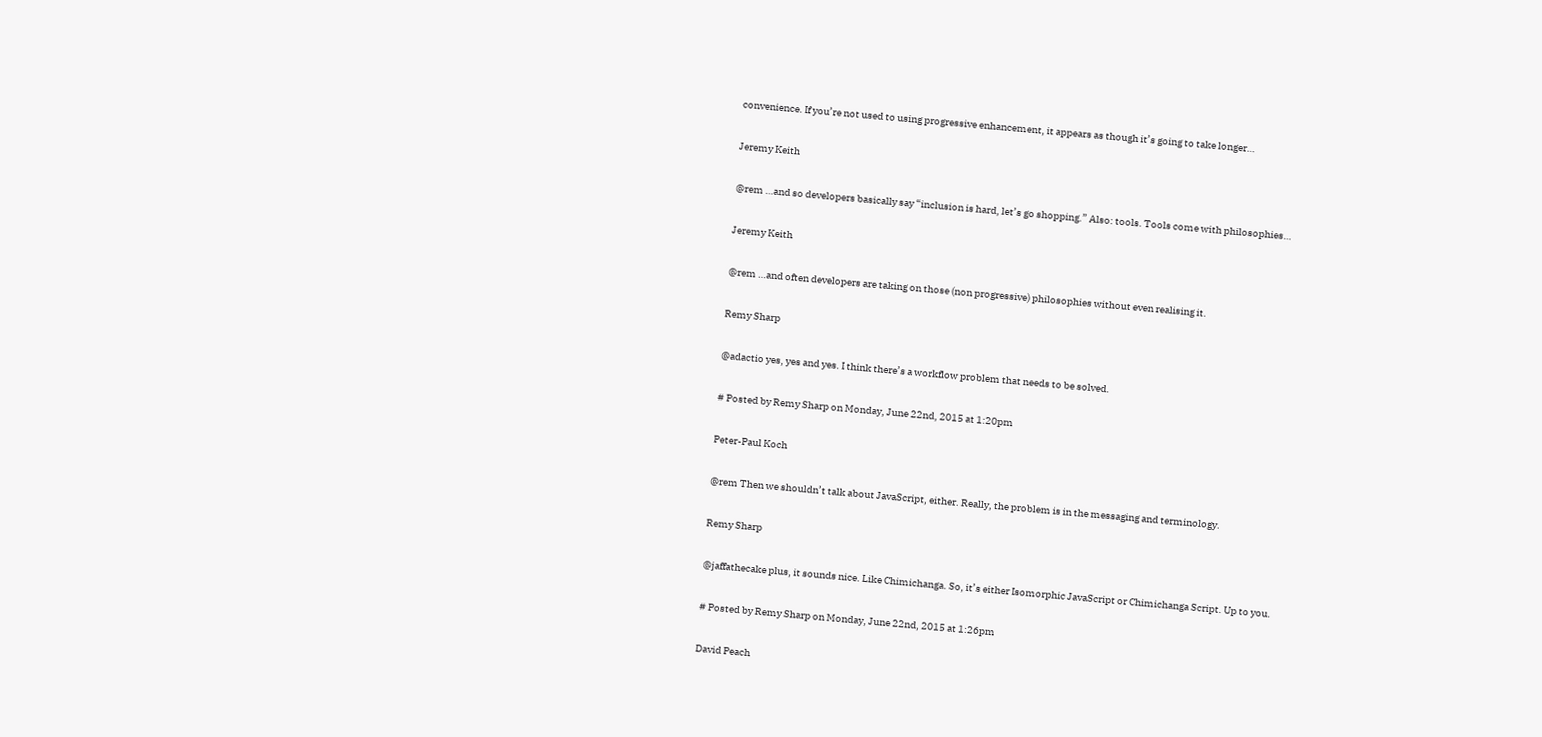convenience. If you’re not used to using progressive enhancement, it appears as though it’s going to take longer…

Jeremy Keith

@rem …and so developers basically say “inclusion is hard, let’s go shopping.” Also: tools. Tools come with philosophies…

Jeremy Keith

@rem …and often developers are taking on those (non progressive) philosophies without even realising it.

Remy Sharp

@adactio yes, yes and yes. I think there’s a workflow problem that needs to be solved.

# Posted by Remy Sharp on Monday, June 22nd, 2015 at 1:20pm

Peter-Paul Koch

@rem Then we shouldn’t talk about JavaScript, either. Really, the problem is in the messaging and terminology.

Remy Sharp

@jaffathecake plus, it sounds nice. Like Chimichanga. So, it’s either Isomorphic JavaScript or Chimichanga Script. Up to you.

# Posted by Remy Sharp on Monday, June 22nd, 2015 at 1:26pm

David Peach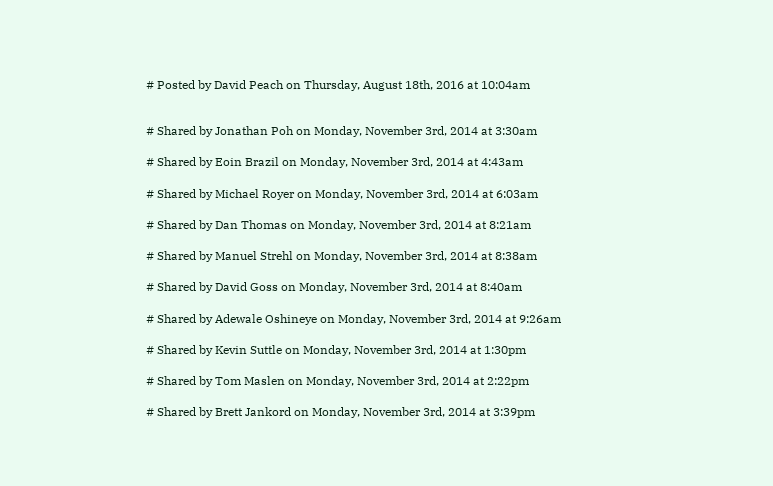# Posted by David Peach on Thursday, August 18th, 2016 at 10:04am


# Shared by Jonathan Poh on Monday, November 3rd, 2014 at 3:30am

# Shared by Eoin Brazil on Monday, November 3rd, 2014 at 4:43am

# Shared by Michael Royer on Monday, November 3rd, 2014 at 6:03am

# Shared by Dan Thomas on Monday, November 3rd, 2014 at 8:21am

# Shared by Manuel Strehl on Monday, November 3rd, 2014 at 8:38am

# Shared by David Goss on Monday, November 3rd, 2014 at 8:40am

# Shared by Adewale Oshineye on Monday, November 3rd, 2014 at 9:26am

# Shared by Kevin Suttle on Monday, November 3rd, 2014 at 1:30pm

# Shared by Tom Maslen on Monday, November 3rd, 2014 at 2:22pm

# Shared by Brett Jankord on Monday, November 3rd, 2014 at 3:39pm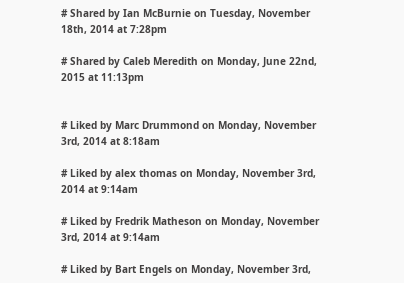# Shared by Ian McBurnie on Tuesday, November 18th, 2014 at 7:28pm

# Shared by Caleb Meredith on Monday, June 22nd, 2015 at 11:13pm


# Liked by Marc Drummond on Monday, November 3rd, 2014 at 8:18am

# Liked by alex thomas on Monday, November 3rd, 2014 at 9:14am

# Liked by Fredrik Matheson on Monday, November 3rd, 2014 at 9:14am

# Liked by Bart Engels on Monday, November 3rd,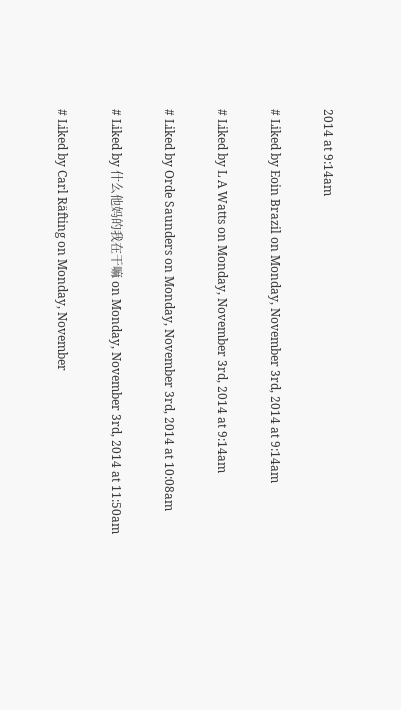2014 at 9:14am

# Liked by Eoin Brazil on Monday, November 3rd, 2014 at 9:14am

# Liked by L A Watts on Monday, November 3rd, 2014 at 9:14am

# Liked by Orde Saunders on Monday, November 3rd, 2014 at 10:08am

# Liked by 什么他妈的我在干嘛 on Monday, November 3rd, 2014 at 11:50am

# Liked by Carl Räfting on Monday, November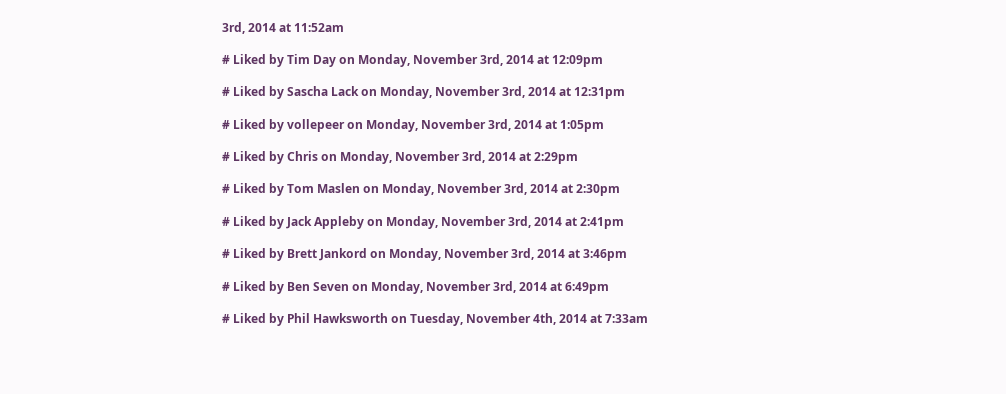3rd, 2014 at 11:52am

# Liked by Tim Day on Monday, November 3rd, 2014 at 12:09pm

# Liked by Sascha Lack on Monday, November 3rd, 2014 at 12:31pm

# Liked by vollepeer on Monday, November 3rd, 2014 at 1:05pm

# Liked by Chris on Monday, November 3rd, 2014 at 2:29pm

# Liked by Tom Maslen on Monday, November 3rd, 2014 at 2:30pm

# Liked by Jack Appleby on Monday, November 3rd, 2014 at 2:41pm

# Liked by Brett Jankord on Monday, November 3rd, 2014 at 3:46pm

# Liked by Ben Seven on Monday, November 3rd, 2014 at 6:49pm

# Liked by Phil Hawksworth on Tuesday, November 4th, 2014 at 7:33am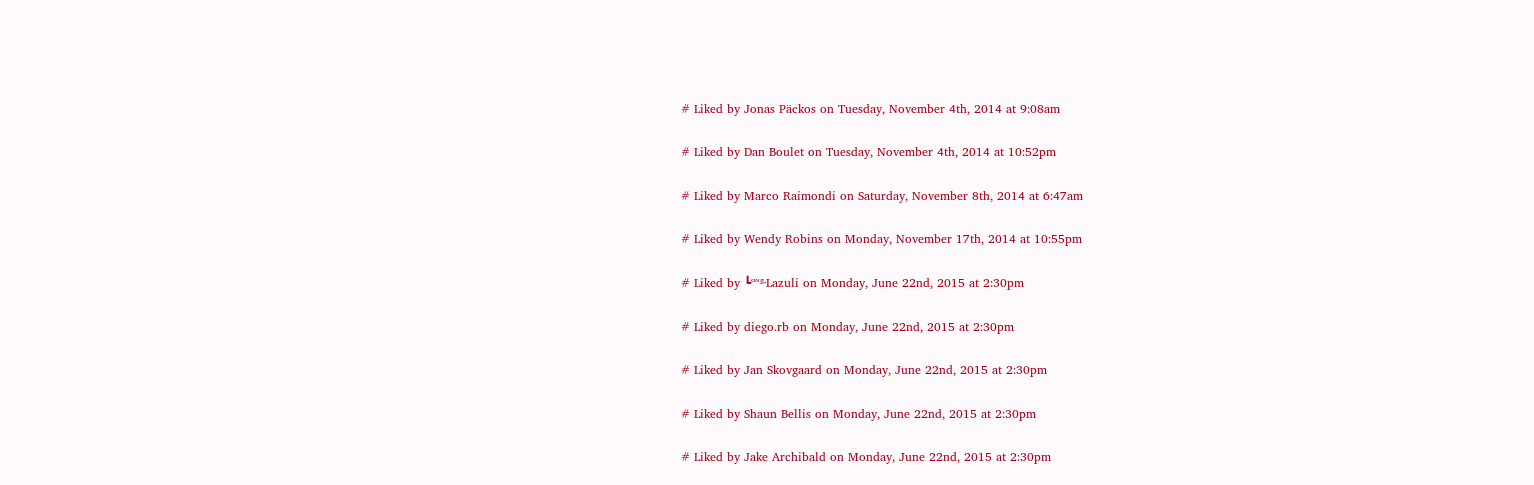# Liked by Jonas Päckos on Tuesday, November 4th, 2014 at 9:08am

# Liked by Dan Boulet on Tuesday, November 4th, 2014 at 10:52pm

# Liked by Marco Raimondi on Saturday, November 8th, 2014 at 6:47am

# Liked by Wendy Robins on Monday, November 17th, 2014 at 10:55pm

# Liked by ┗ᵒᶰᵍ·Lazuli on Monday, June 22nd, 2015 at 2:30pm

# Liked by diego.rb on Monday, June 22nd, 2015 at 2:30pm

# Liked by Jan Skovgaard on Monday, June 22nd, 2015 at 2:30pm

# Liked by Shaun Bellis on Monday, June 22nd, 2015 at 2:30pm

# Liked by Jake Archibald on Monday, June 22nd, 2015 at 2:30pm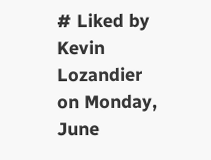# Liked by Kevin Lozandier on Monday, June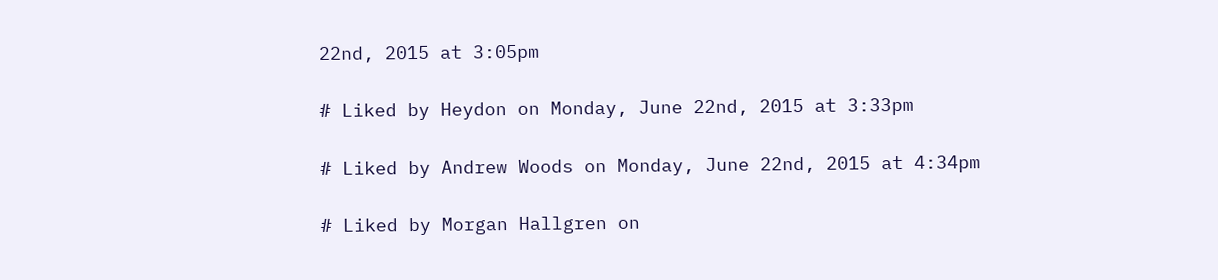22nd, 2015 at 3:05pm

# Liked by Heydon on Monday, June 22nd, 2015 at 3:33pm

# Liked by Andrew Woods on Monday, June 22nd, 2015 at 4:34pm

# Liked by Morgan Hallgren on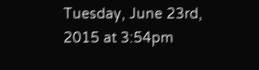Tuesday, June 23rd, 2015 at 3:54pm